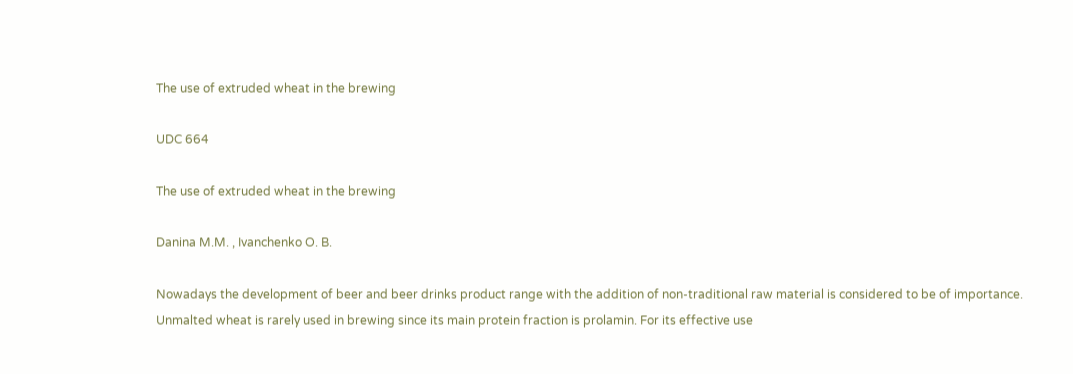The use of extruded wheat in the brewing

UDC 664

The use of extruded wheat in the brewing

Danina M.M. , Ivanchenko O. B.

Nowadays the development of beer and beer drinks product range with the addition of non-traditional raw material is considered to be of importance. Unmalted wheat is rarely used in brewing since its main protein fraction is prolamin. For its effective use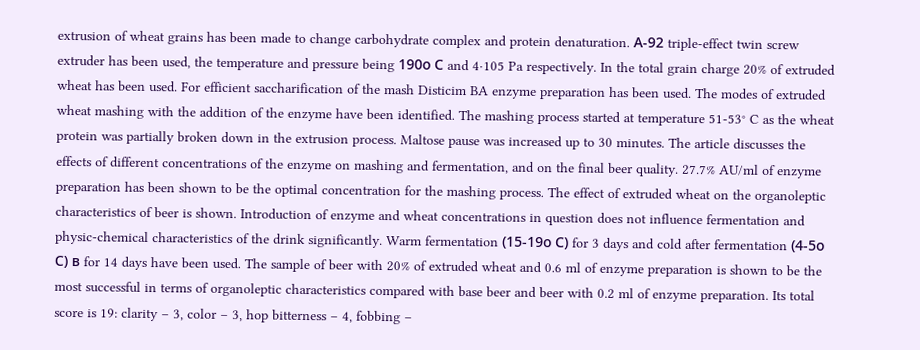extrusion of wheat grains has been made to change carbohydrate complex and protein denaturation. А-92 triple-effect twin screw extruder has been used, the temperature and pressure being 190о С and 4∙105 Pa respectively. In the total grain charge 20% of extruded wheat has been used. For efficient saccharification of the mash Disticim BA enzyme preparation has been used. The modes of extruded wheat mashing with the addition of the enzyme have been identified. The mashing process started at temperature 51-53° C as the wheat protein was partially broken down in the extrusion process. Maltose pause was increased up to 30 minutes. The article discusses the effects of different concentrations of the enzyme on mashing and fermentation, and on the final beer quality. 27.7% AU/ml of enzyme preparation has been shown to be the optimal concentration for the mashing process. The effect of extruded wheat on the organoleptic characteristics of beer is shown. Introduction of enzyme and wheat concentrations in question does not influence fermentation and physic-chemical characteristics of the drink significantly. Warm fermentation (15-19о С) for 3 days and cold after fermentation (4-5о С) в for 14 days have been used. The sample of beer with 20% of extruded wheat and 0.6 ml of enzyme preparation is shown to be the most successful in terms of organoleptic characteristics compared with base beer and beer with 0.2 ml of enzyme preparation. Its total score is 19: clarity – 3, color – 3, hop bitterness – 4, fobbing –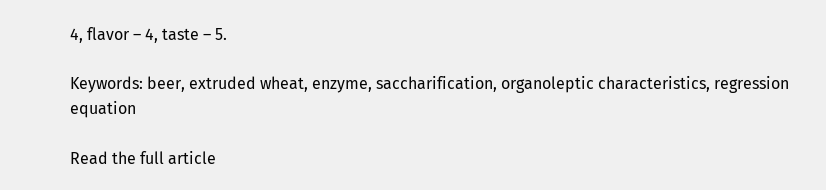4, flavor – 4, taste – 5.

Keywords: beer, extruded wheat, enzyme, saccharification, organoleptic characteristics, regression equation

Read the full article